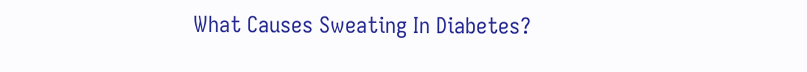What Causes Sweating In Diabetes?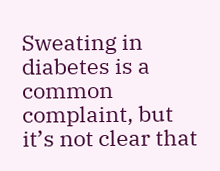Sweating in diabetes is a common complaint, but it’s not clear that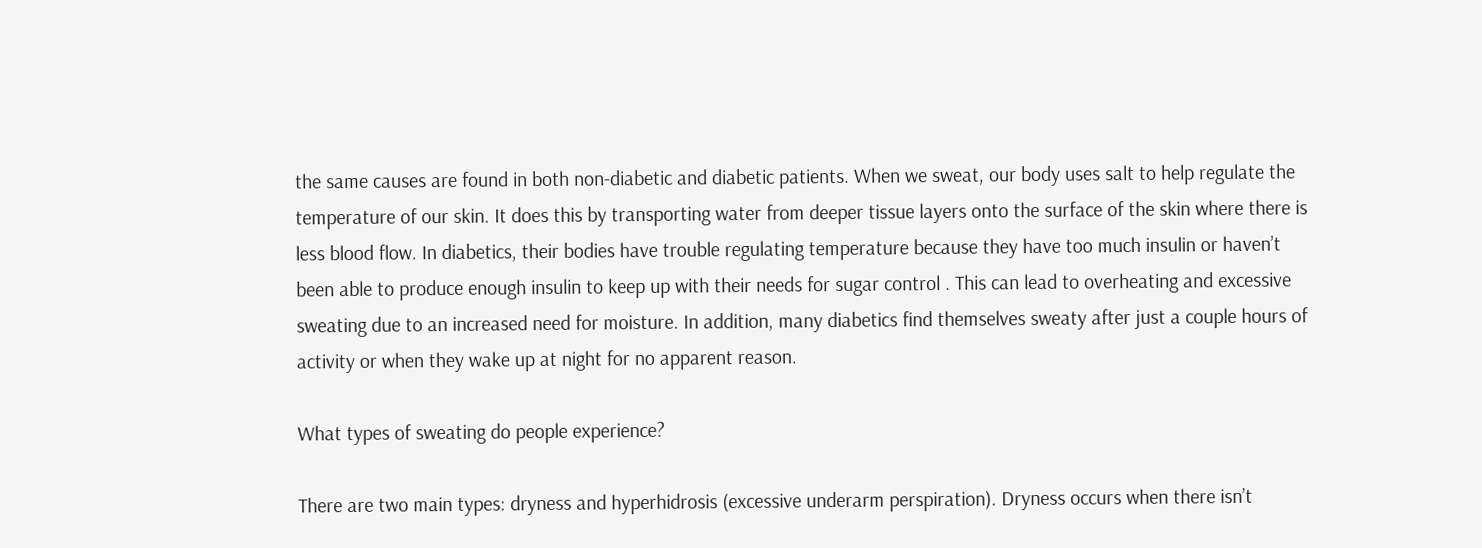the same causes are found in both non-diabetic and diabetic patients. When we sweat, our body uses salt to help regulate the temperature of our skin. It does this by transporting water from deeper tissue layers onto the surface of the skin where there is less blood flow. In diabetics, their bodies have trouble regulating temperature because they have too much insulin or haven’t been able to produce enough insulin to keep up with their needs for sugar control . This can lead to overheating and excessive sweating due to an increased need for moisture. In addition, many diabetics find themselves sweaty after just a couple hours of activity or when they wake up at night for no apparent reason.

What types of sweating do people experience?

There are two main types: dryness and hyperhidrosis (excessive underarm perspiration). Dryness occurs when there isn’t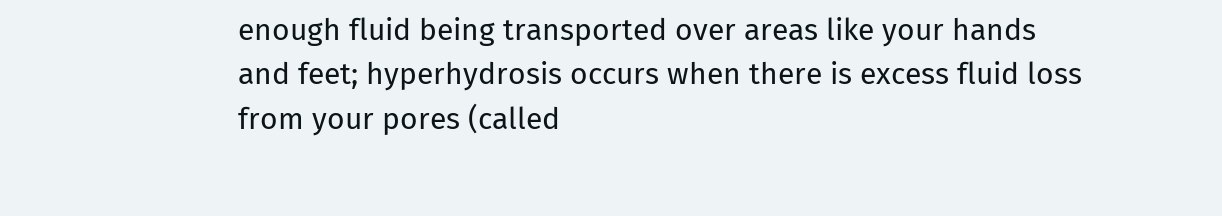enough fluid being transported over areas like your hands and feet; hyperhydrosis occurs when there is excess fluid loss from your pores (called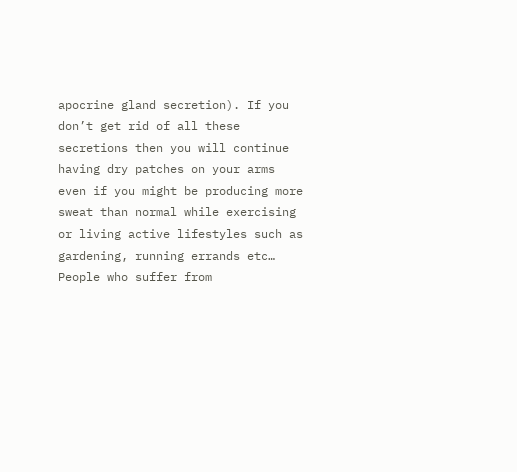apocrine gland secretion). If you don’t get rid of all these secretions then you will continue having dry patches on your arms even if you might be producing more sweat than normal while exercising or living active lifestyles such as gardening, running errands etc… People who suffer from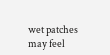wet patches may feel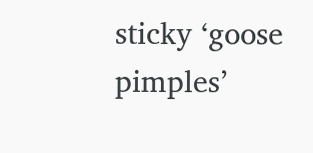sticky ‘goose pimples’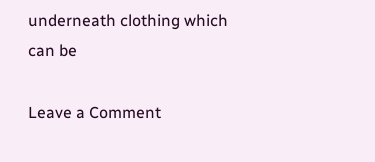underneath clothing which can be

Leave a Comment